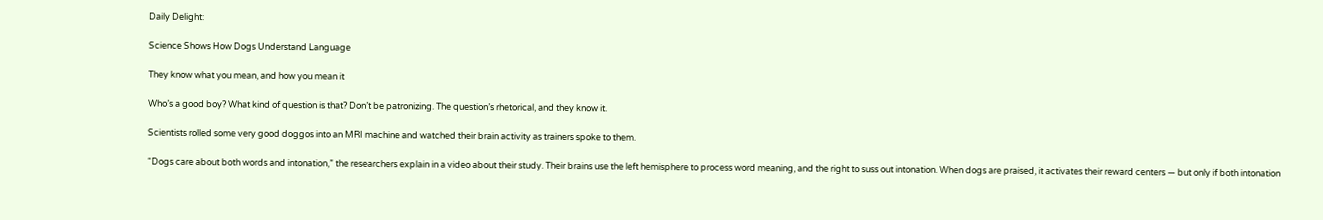Daily Delight:

Science Shows How Dogs Understand Language

They know what you mean, and how you mean it

Who’s a good boy? What kind of question is that? Don’t be patronizing. The question’s rhetorical, and they know it.

Scientists rolled some very good doggos into an MRI machine and watched their brain activity as trainers spoke to them.

“Dogs care about both words and intonation,” the researchers explain in a video about their study. Their brains use the left hemisphere to process word meaning, and the right to suss out intonation. When dogs are praised, it activates their reward centers — but only if both intonation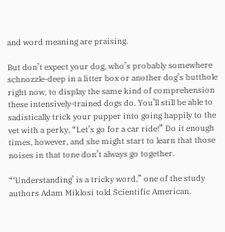and word meaning are praising.

But don’t expect your dog, who’s probably somewhere schnozzle-deep in a litter box or another dog’s butthole right now, to display the same kind of comprehension these intensively-trained dogs do. You’ll still be able to sadistically trick your pupper into going happily to the vet with a perky, “Let’s go for a car ride!” Do it enough times, however, and she might start to learn that those noises in that tone don’t always go together.

“‘Understanding’ is a tricky word,” one of the study authors Adam Miklosi told Scientific American.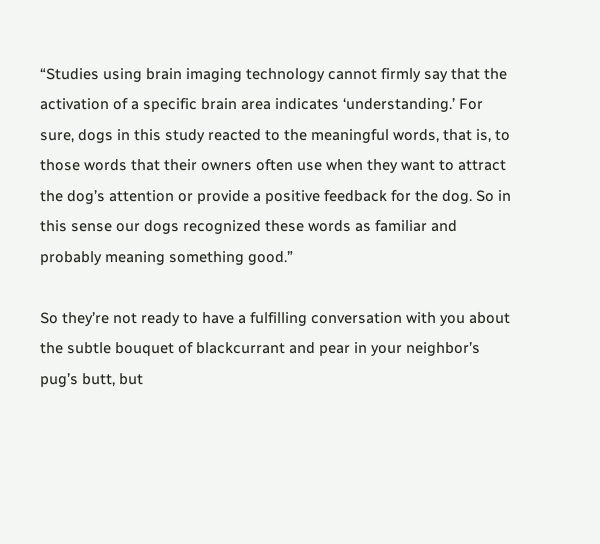“Studies using brain imaging technology cannot firmly say that the activation of a specific brain area indicates ‘understanding.’ For sure, dogs in this study reacted to the meaningful words, that is, to those words that their owners often use when they want to attract the dog’s attention or provide a positive feedback for the dog. So in this sense our dogs recognized these words as familiar and probably meaning something good.”

So they’re not ready to have a fulfilling conversation with you about the subtle bouquet of blackcurrant and pear in your neighbor’s pug’s butt, but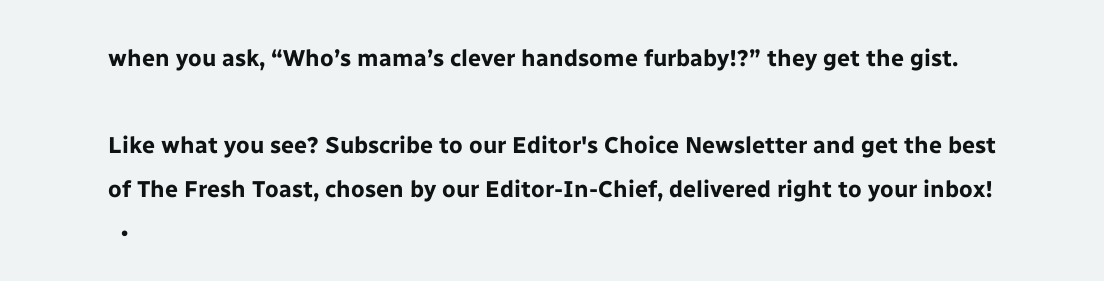when you ask, “Who’s mama’s clever handsome furbaby!?” they get the gist.

Like what you see? Subscribe to our Editor's Choice Newsletter and get the best of The Fresh Toast, chosen by our Editor-In-Chief, delivered right to your inbox!
  •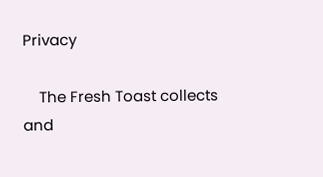Privacy

    The Fresh Toast collects and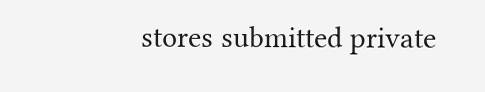stores submitted private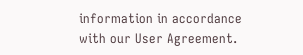information in accordance with our User Agreement.